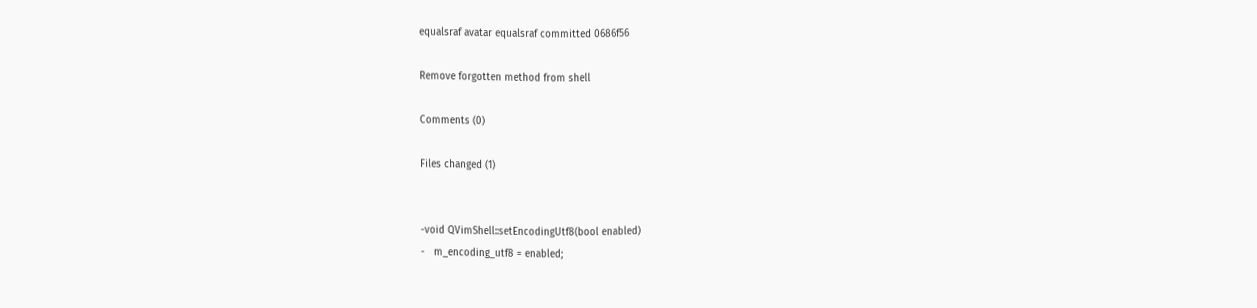equalsraf avatar equalsraf committed 0686f56

Remove forgotten method from shell

Comments (0)

Files changed (1)


-void QVimShell::setEncodingUtf8(bool enabled)
-   m_encoding_utf8 = enabled;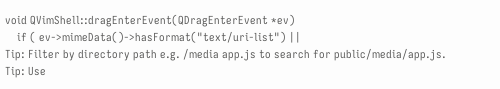void QVimShell::dragEnterEvent(QDragEnterEvent *ev)
    if ( ev->mimeData()->hasFormat("text/uri-list") ||
Tip: Filter by directory path e.g. /media app.js to search for public/media/app.js.
Tip: Use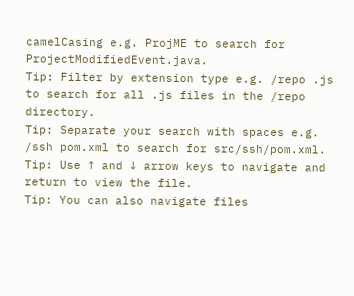camelCasing e.g. ProjME to search for ProjectModifiedEvent.java.
Tip: Filter by extension type e.g. /repo .js to search for all .js files in the /repo directory.
Tip: Separate your search with spaces e.g. /ssh pom.xml to search for src/ssh/pom.xml.
Tip: Use ↑ and ↓ arrow keys to navigate and return to view the file.
Tip: You can also navigate files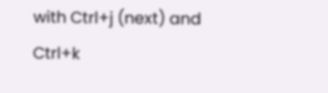with Ctrl+j (next) and Ctrl+k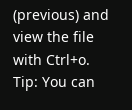(previous) and view the file with Ctrl+o.
Tip: You can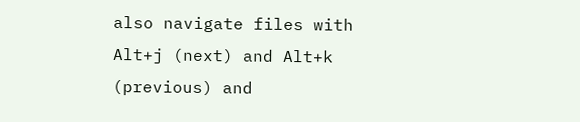also navigate files with Alt+j (next) and Alt+k (previous) and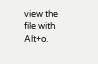view the file with Alt+o.